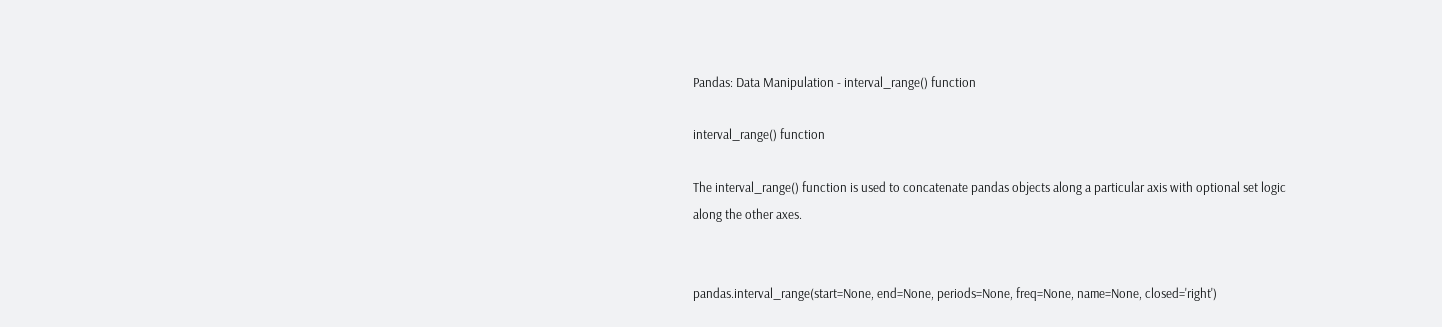Pandas: Data Manipulation - interval_range() function

interval_range() function

The interval_range() function is used to concatenate pandas objects along a particular axis with optional set logic along the other axes.


pandas.interval_range(start=None, end=None, periods=None, freq=None, name=None, closed='right')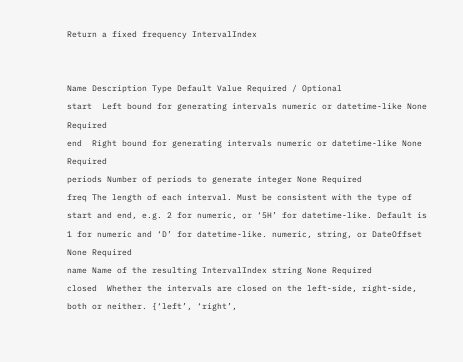Return a fixed frequency IntervalIndex


Name Description Type Default Value Required / Optional
start  Left bound for generating intervals numeric or datetime-like None Required
end  Right bound for generating intervals numeric or datetime-like None Required
periods Number of periods to generate integer None Required
freq The length of each interval. Must be consistent with the type of start and end, e.g. 2 for numeric, or ‘5H’ for datetime-like. Default is 1 for numeric and ‘D’ for datetime-like. numeric, string, or DateOffset None Required
name Name of the resulting IntervalIndex string None Required
closed  Whether the intervals are closed on the left-side, right-side, both or neither. {‘left’, ‘right’,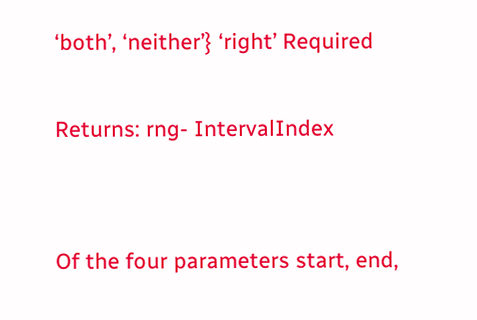‘both’, ‘neither’} ‘right’ Required

Returns: rng- IntervalIndex


Of the four parameters start, end,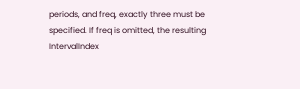periods, and freq, exactly three must be specified. If freq is omitted, the resulting IntervalIndex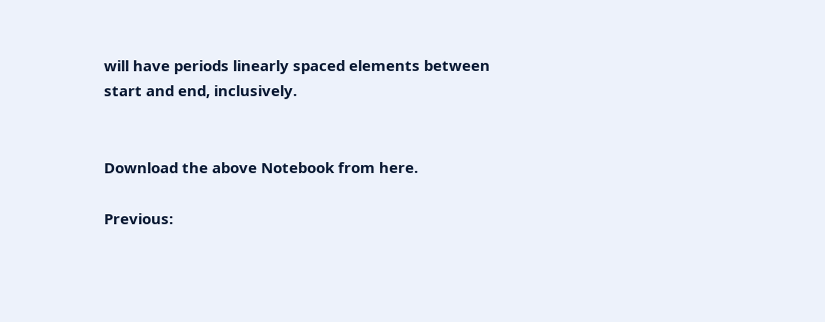will have periods linearly spaced elements between start and end, inclusively.


Download the above Notebook from here.

Previous: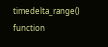timedelta_range() function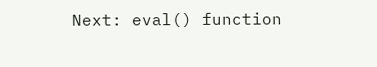Next: eval() function